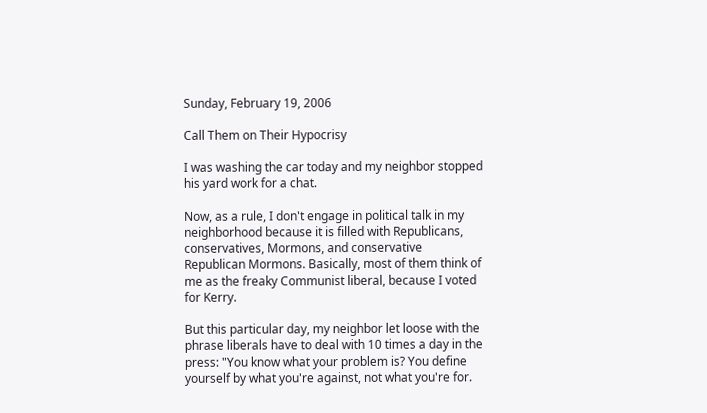Sunday, February 19, 2006

Call Them on Their Hypocrisy

I was washing the car today and my neighbor stopped his yard work for a chat.

Now, as a rule, I don't engage in political talk in my neighborhood because it is filled with Republicans, conservatives, Mormons, and conservative Republican Mormons. Basically, most of them think of me as the freaky Communist liberal, because I voted for Kerry.

But this particular day, my neighbor let loose with the phrase liberals have to deal with 10 times a day in the press: "You know what your problem is? You define yourself by what you're against, not what you're for.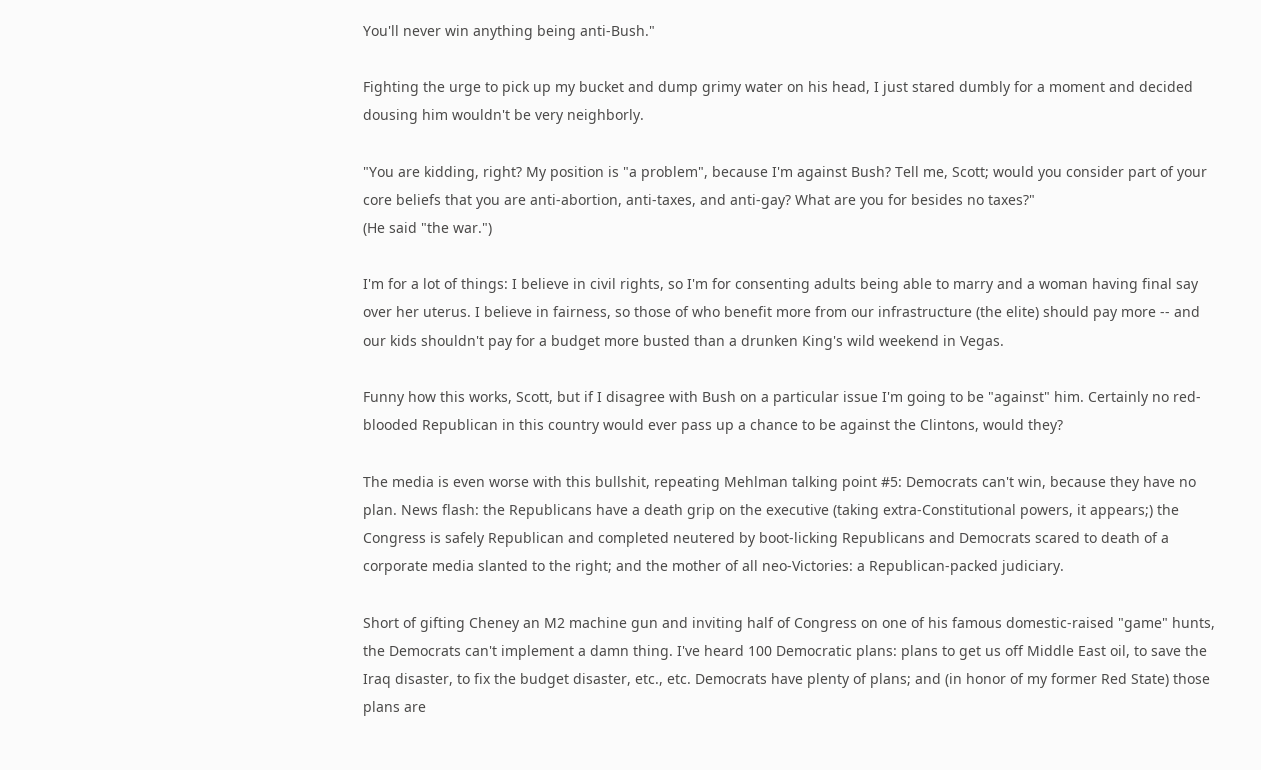You'll never win anything being anti-Bush."

Fighting the urge to pick up my bucket and dump grimy water on his head, I just stared dumbly for a moment and decided dousing him wouldn't be very neighborly.

"You are kidding, right? My position is "a problem", because I'm against Bush? Tell me, Scott; would you consider part of your core beliefs that you are anti-abortion, anti-taxes, and anti-gay? What are you for besides no taxes?"
(He said "the war.")

I'm for a lot of things: I believe in civil rights, so I'm for consenting adults being able to marry and a woman having final say over her uterus. I believe in fairness, so those of who benefit more from our infrastructure (the elite) should pay more -- and our kids shouldn't pay for a budget more busted than a drunken King's wild weekend in Vegas.

Funny how this works, Scott, but if I disagree with Bush on a particular issue I'm going to be "against" him. Certainly no red-blooded Republican in this country would ever pass up a chance to be against the Clintons, would they?

The media is even worse with this bullshit, repeating Mehlman talking point #5: Democrats can't win, because they have no plan. News flash: the Republicans have a death grip on the executive (taking extra-Constitutional powers, it appears;) the Congress is safely Republican and completed neutered by boot-licking Republicans and Democrats scared to death of a corporate media slanted to the right; and the mother of all neo-Victories: a Republican-packed judiciary.

Short of gifting Cheney an M2 machine gun and inviting half of Congress on one of his famous domestic-raised "game" hunts, the Democrats can't implement a damn thing. I've heard 100 Democratic plans: plans to get us off Middle East oil, to save the Iraq disaster, to fix the budget disaster, etc., etc. Democrats have plenty of plans; and (in honor of my former Red State) those plans are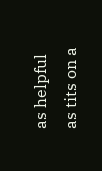as helpful as tits on a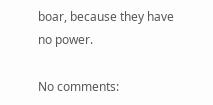boar, because they have no power.

No comments: